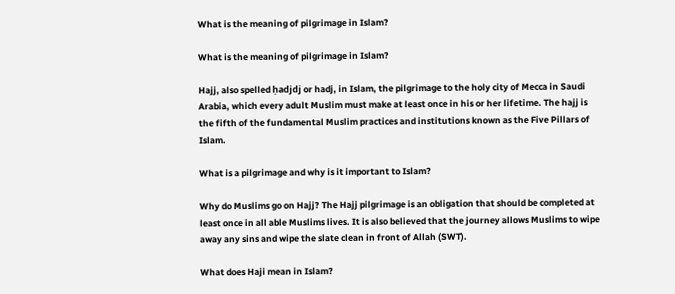What is the meaning of pilgrimage in Islam?

What is the meaning of pilgrimage in Islam?

Hajj, also spelled ḥadjdj or hadj, in Islam, the pilgrimage to the holy city of Mecca in Saudi Arabia, which every adult Muslim must make at least once in his or her lifetime. The hajj is the fifth of the fundamental Muslim practices and institutions known as the Five Pillars of Islam.

What is a pilgrimage and why is it important to Islam?

Why do Muslims go on Hajj? The Hajj pilgrimage is an obligation that should be completed at least once in all able Muslims lives. It is also believed that the journey allows Muslims to wipe away any sins and wipe the slate clean in front of Allah (SWT).

What does Haji mean in Islam?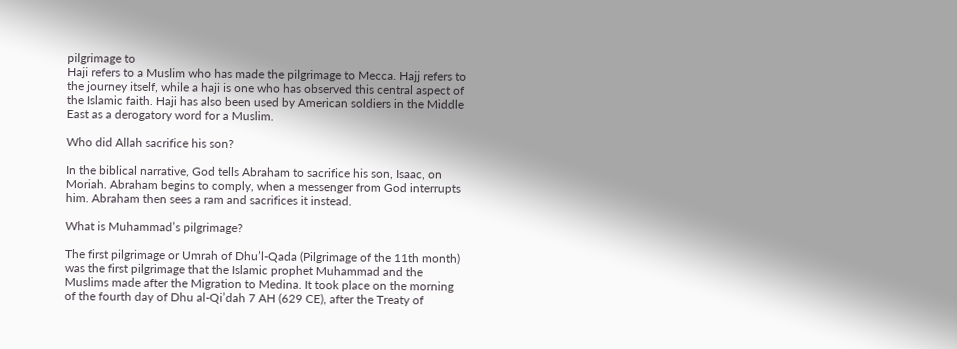pilgrimage to
Haji refers to a Muslim who has made the pilgrimage to Mecca. Hajj refers to the journey itself, while a haji is one who has observed this central aspect of the Islamic faith. Haji has also been used by American soldiers in the Middle East as a derogatory word for a Muslim.

Who did Allah sacrifice his son?

In the biblical narrative, God tells Abraham to sacrifice his son, Isaac, on Moriah. Abraham begins to comply, when a messenger from God interrupts him. Abraham then sees a ram and sacrifices it instead.

What is Muhammad’s pilgrimage?

The first pilgrimage or Umrah of Dhu’l-Qada (Pilgrimage of the 11th month) was the first pilgrimage that the Islamic prophet Muhammad and the Muslims made after the Migration to Medina. It took place on the morning of the fourth day of Dhu al-Qi’dah 7 AH (629 CE), after the Treaty of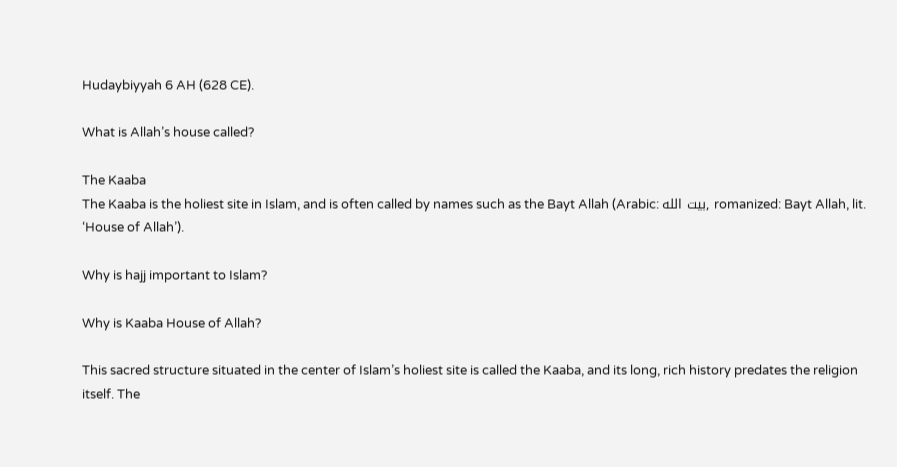Hudaybiyyah 6 AH (628 CE).

What is Allah’s house called?

The Kaaba
The Kaaba is the holiest site in Islam, and is often called by names such as the Bayt Allah (Arabic: بيت الله, romanized: Bayt Allah, lit. ‘House of Allah’).

Why is hajj important to Islam?

Why is Kaaba House of Allah?

This sacred structure situated in the center of Islam’s holiest site is called the Kaaba, and its long, rich history predates the religion itself. The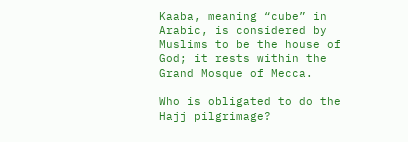Kaaba, meaning “cube” in Arabic, is considered by Muslims to be the house of God; it rests within the Grand Mosque of Mecca.

Who is obligated to do the Hajj pilgrimage?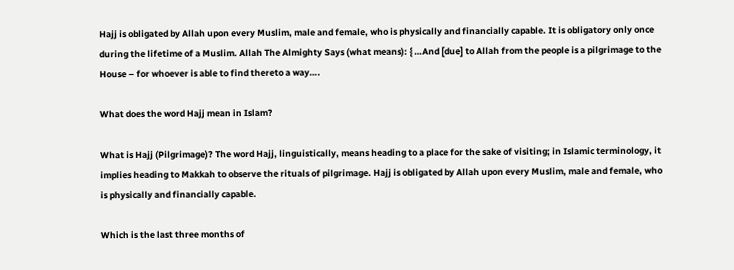Hajj is obligated by Allah upon every Muslim, male and female, who is physically and financially capable. It is obligatory only once during the lifetime of a Muslim. Allah The Almighty Says (what means): { …And [due] to Allah from the people is a pilgrimage to the House – for whoever is able to find thereto a way….

What does the word Hajj mean in Islam?

What is Hajj (Pilgrimage)? The word Hajj, linguistically, means heading to a place for the sake of visiting; in Islamic terminology, it implies heading to Makkah to observe the rituals of pilgrimage. Hajj is obligated by Allah upon every Muslim, male and female, who is physically and financially capable.

Which is the last three months of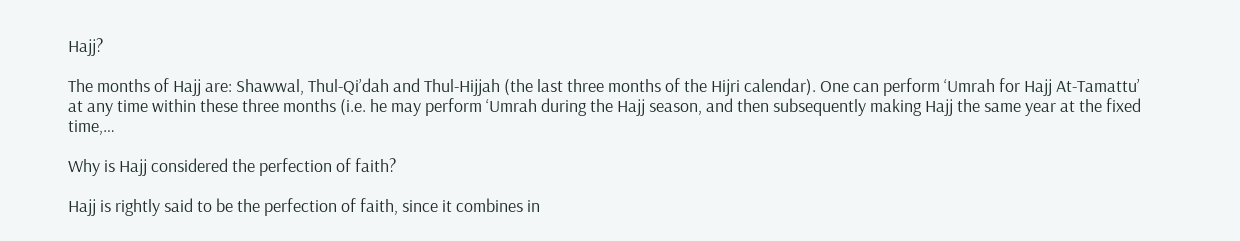Hajj?

The months of Hajj are: Shawwal, Thul-Qi’dah and Thul-Hijjah (the last three months of the Hijri calendar). One can perform ‘Umrah for Hajj At-Tamattu’ at any time within these three months (i.e. he may perform ‘Umrah during the Hajj season, and then subsequently making Hajj the same year at the fixed time,…

Why is Hajj considered the perfection of faith?

Hajj is rightly said to be the perfection of faith, since it combines in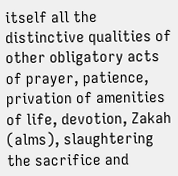itself all the distinctive qualities of other obligatory acts of prayer, patience, privation of amenities of life, devotion, Zakah (alms), slaughtering the sacrifice and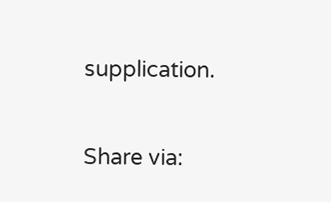supplication.

Share via: